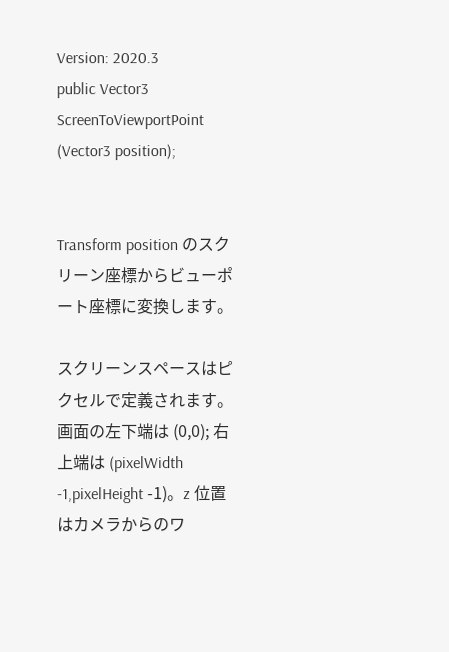Version: 2020.3
public Vector3 ScreenToViewportPoint (Vector3 position);


Transform position のスクリーン座標からビューポート座標に変換します。

スクリーンスペースはピクセルで定義されます。画面の左下端は (0,0); 右上端は (pixelWidth -1,pixelHeight -1)。z 位置はカメラからのワ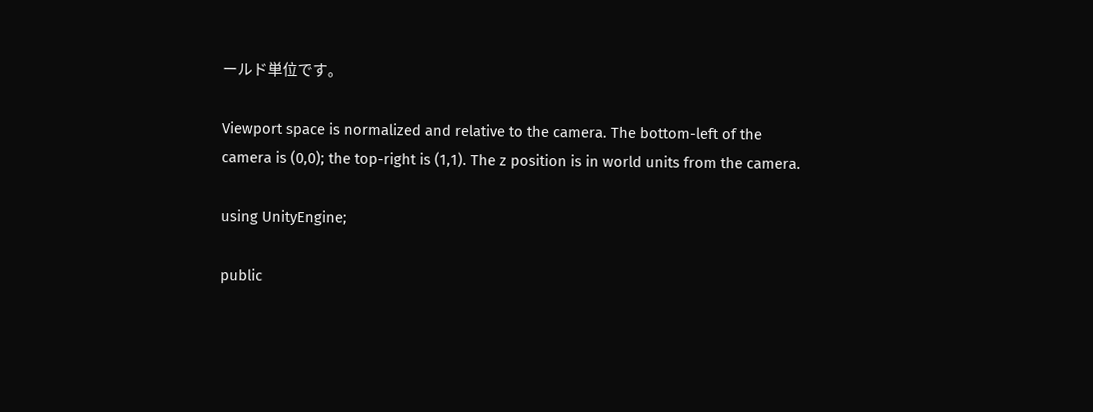ールド単位です。

Viewport space is normalized and relative to the camera. The bottom-left of the camera is (0,0); the top-right is (1,1). The z position is in world units from the camera.

using UnityEngine;

public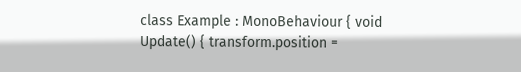class Example : MonoBehaviour { void Update() { transform.position =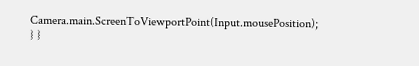Camera.main.ScreenToViewportPoint(Input.mousePosition); } }